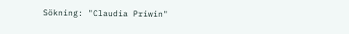Sökning: "Claudia Priwin"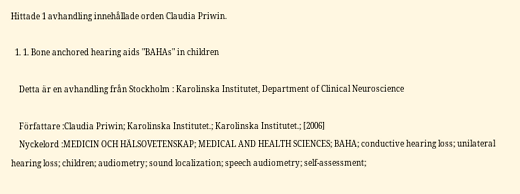Hittade 1 avhandling innehållade orden Claudia Priwin.

  1. 1. Bone anchored hearing aids "BAHAs" in children

    Detta är en avhandling från Stockholm : Karolinska Institutet, Department of Clinical Neuroscience

    Författare :Claudia Priwin; Karolinska Institutet.; Karolinska Institutet.; [2006]
    Nyckelord :MEDICIN OCH HÄLSOVETENSKAP; MEDICAL AND HEALTH SCIENCES; BAHA; conductive hearing loss; unilateral hearing loss; children; audiometry; sound localization; speech audiometry; self-assessment;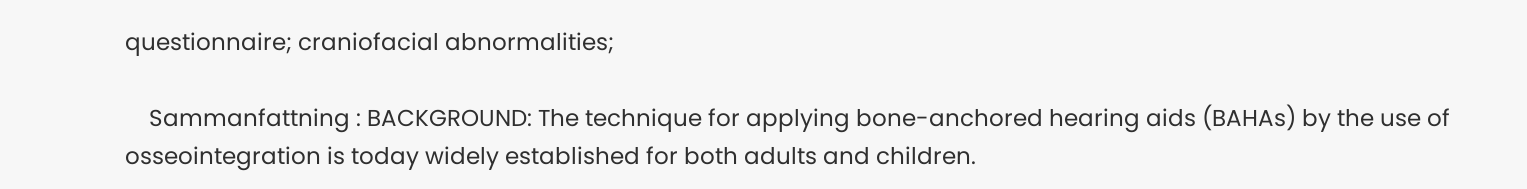questionnaire; craniofacial abnormalities;

    Sammanfattning : BACKGROUND: The technique for applying bone-anchored hearing aids (BAHAs) by the use of osseointegration is today widely established for both adults and children.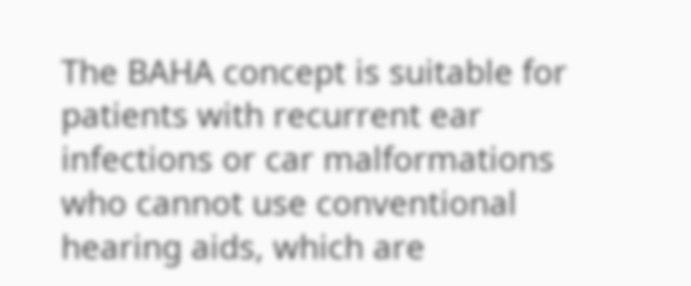The BAHA concept is suitable for patients with recurrent ear infections or car malformations who cannot use conventional hearing aids, which are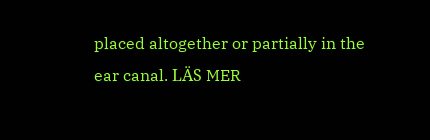placed altogether or partially in the ear canal. LÄS MER